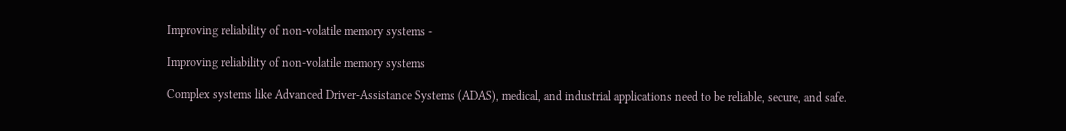Improving reliability of non-volatile memory systems -

Improving reliability of non-volatile memory systems

Complex systems like Advanced Driver-Assistance Systems (ADAS), medical, and industrial applications need to be reliable, secure, and safe.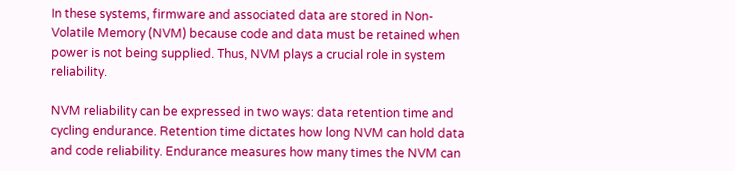In these systems, firmware and associated data are stored in Non-Volatile Memory (NVM) because code and data must be retained when power is not being supplied. Thus, NVM plays a crucial role in system reliability.

NVM reliability can be expressed in two ways: data retention time and cycling endurance. Retention time dictates how long NVM can hold data and code reliability. Endurance measures how many times the NVM can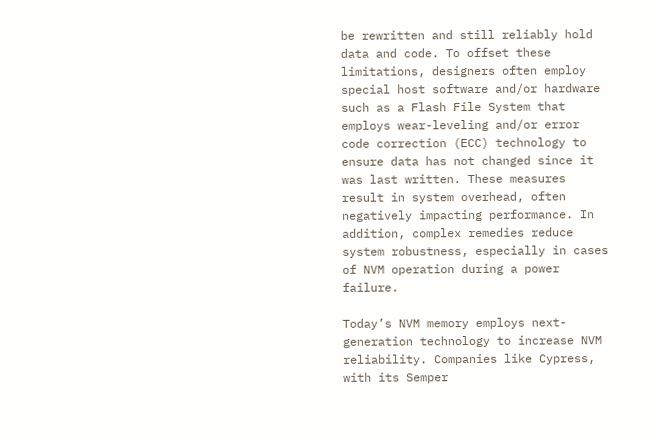be rewritten and still reliably hold data and code. To offset these limitations, designers often employ special host software and/or hardware such as a Flash File System that employs wear-leveling and/or error code correction (ECC) technology to ensure data has not changed since it was last written. These measures result in system overhead, often negatively impacting performance. In addition, complex remedies reduce system robustness, especially in cases of NVM operation during a power failure.

Today’s NVM memory employs next-generation technology to increase NVM reliability. Companies like Cypress, with its Semper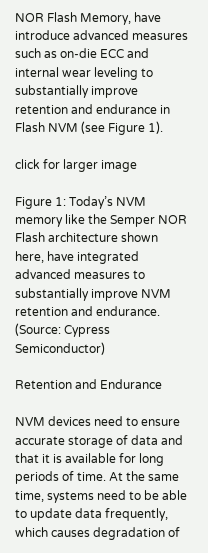NOR Flash Memory, have introduce advanced measures such as on-die ECC and internal wear leveling to substantially improve retention and endurance in Flash NVM (see Figure 1).

click for larger image

Figure 1: Today’s NVM memory like the Semper NOR Flash architecture shown here, have integrated advanced measures to substantially improve NVM retention and endurance. (Source: Cypress Semiconductor)

Retention and Endurance

NVM devices need to ensure accurate storage of data and that it is available for long periods of time. At the same time, systems need to be able to update data frequently, which causes degradation of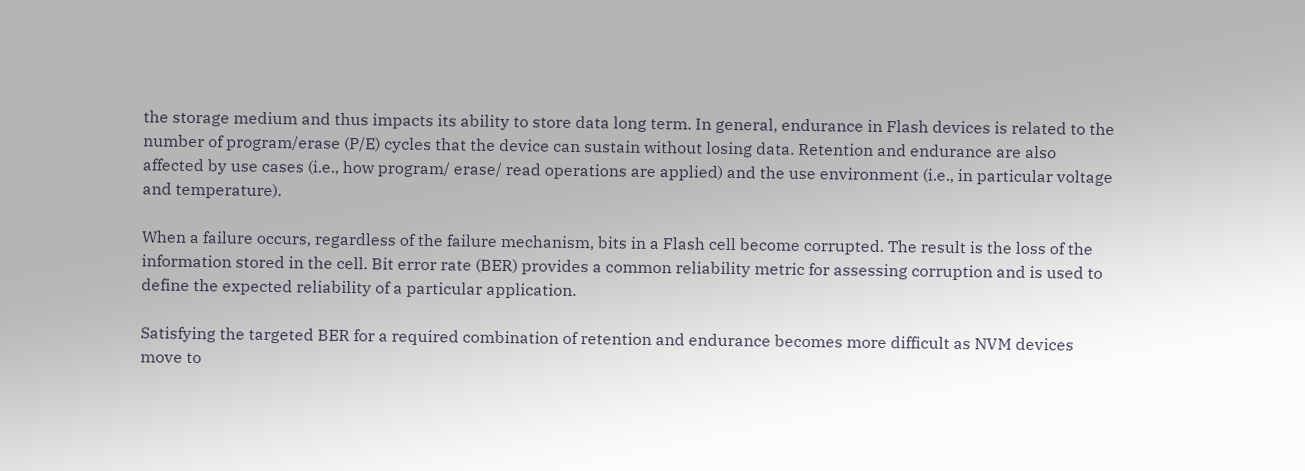the storage medium and thus impacts its ability to store data long term. In general, endurance in Flash devices is related to the number of program/erase (P/E) cycles that the device can sustain without losing data. Retention and endurance are also affected by use cases (i.e., how program/ erase/ read operations are applied) and the use environment (i.e., in particular voltage and temperature).

When a failure occurs, regardless of the failure mechanism, bits in a Flash cell become corrupted. The result is the loss of the information stored in the cell. Bit error rate (BER) provides a common reliability metric for assessing corruption and is used to define the expected reliability of a particular application.

Satisfying the targeted BER for a required combination of retention and endurance becomes more difficult as NVM devices move to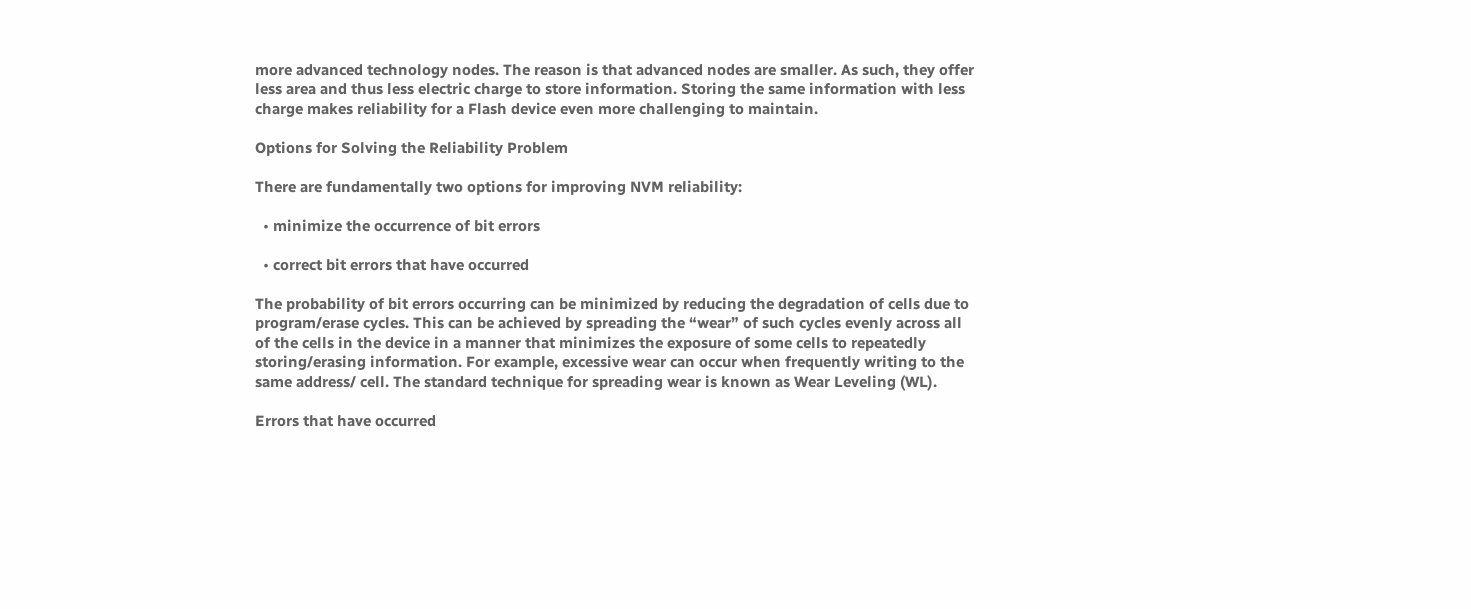more advanced technology nodes. The reason is that advanced nodes are smaller. As such, they offer less area and thus less electric charge to store information. Storing the same information with less charge makes reliability for a Flash device even more challenging to maintain.

Options for Solving the Reliability Problem

There are fundamentally two options for improving NVM reliability:

  • minimize the occurrence of bit errors

  • correct bit errors that have occurred

The probability of bit errors occurring can be minimized by reducing the degradation of cells due to program/erase cycles. This can be achieved by spreading the “wear” of such cycles evenly across all of the cells in the device in a manner that minimizes the exposure of some cells to repeatedly storing/erasing information. For example, excessive wear can occur when frequently writing to the same address/ cell. The standard technique for spreading wear is known as Wear Leveling (WL).

Errors that have occurred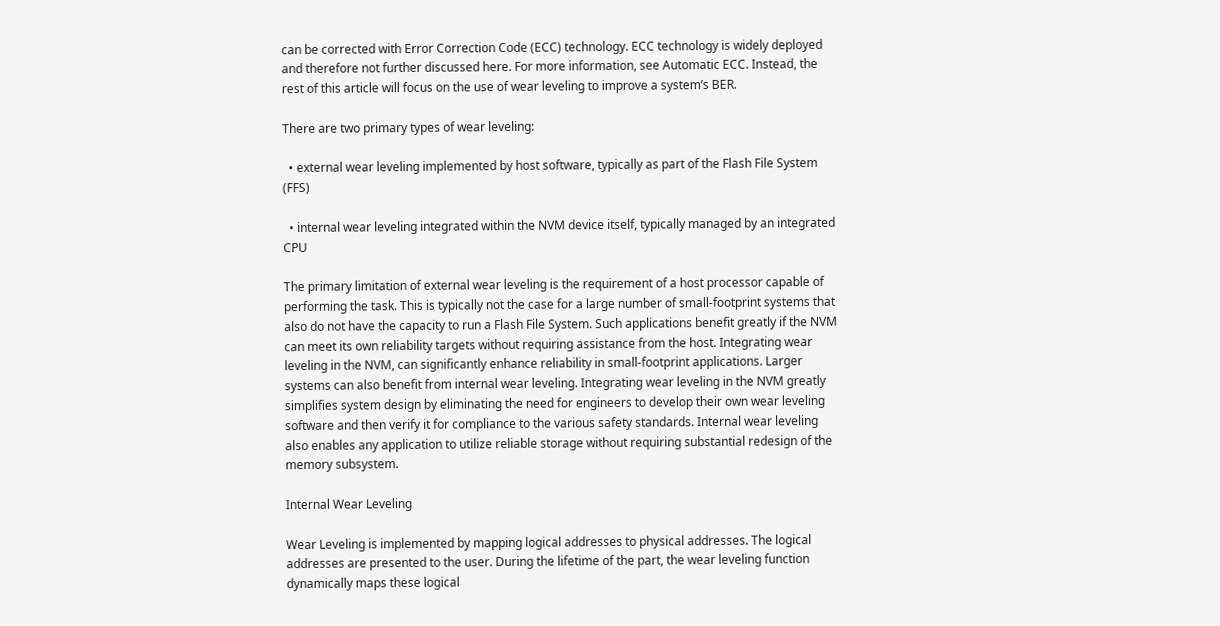can be corrected with Error Correction Code (ECC) technology. ECC technology is widely deployed and therefore not further discussed here. For more information, see Automatic ECC. Instead, the rest of this article will focus on the use of wear leveling to improve a system’s BER.

There are two primary types of wear leveling:

  • external wear leveling implemented by host software, typically as part of the Flash File System (FFS)

  • internal wear leveling integrated within the NVM device itself, typically managed by an integrated CPU

The primary limitation of external wear leveling is the requirement of a host processor capable of performing the task. This is typically not the case for a large number of small-footprint systems that also do not have the capacity to run a Flash File System. Such applications benefit greatly if the NVM can meet its own reliability targets without requiring assistance from the host. Integrating wear leveling in the NVM, can significantly enhance reliability in small-footprint applications. Larger systems can also benefit from internal wear leveling. Integrating wear leveling in the NVM greatly simplifies system design by eliminating the need for engineers to develop their own wear leveling software and then verify it for compliance to the various safety standards. Internal wear leveling also enables any application to utilize reliable storage without requiring substantial redesign of the memory subsystem.

Internal Wear Leveling

Wear Leveling is implemented by mapping logical addresses to physical addresses. The logical addresses are presented to the user. During the lifetime of the part, the wear leveling function dynamically maps these logical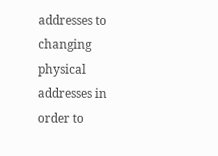addresses to changing physical addresses in order to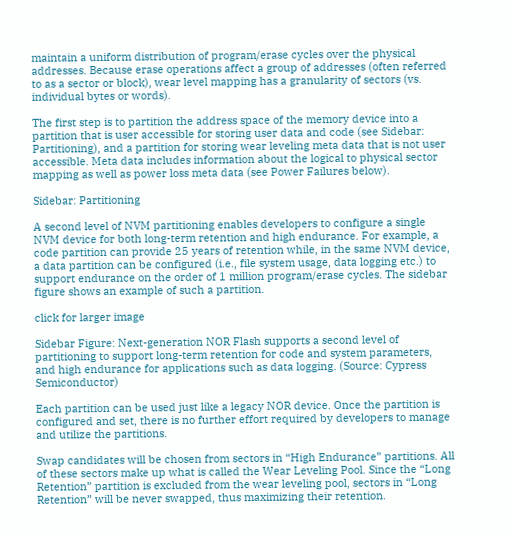maintain a uniform distribution of program/erase cycles over the physical addresses. Because erase operations affect a group of addresses (often referred to as a sector or block), wear level mapping has a granularity of sectors (vs. individual bytes or words).

The first step is to partition the address space of the memory device into a partition that is user accessible for storing user data and code (see Sidebar: Partitioning), and a partition for storing wear leveling meta data that is not user accessible. Meta data includes information about the logical to physical sector mapping as well as power loss meta data (see Power Failures below).

Sidebar: Partitioning

A second level of NVM partitioning enables developers to configure a single NVM device for both long-term retention and high endurance. For example, a code partition can provide 25 years of retention while, in the same NVM device, a data partition can be configured (i.e., file system usage, data logging etc.) to support endurance on the order of 1 million program/erase cycles. The sidebar figure shows an example of such a partition.

click for larger image

Sidebar Figure: Next-generation NOR Flash supports a second level of partitioning to support long-term retention for code and system parameters, and high endurance for applications such as data logging. (Source: Cypress Semiconductor)

Each partition can be used just like a legacy NOR device. Once the partition is configured and set, there is no further effort required by developers to manage and utilize the partitions.

Swap candidates will be chosen from sectors in “High Endurance” partitions. All of these sectors make up what is called the Wear Leveling Pool. Since the “Long Retention” partition is excluded from the wear leveling pool, sectors in “Long Retention” will be never swapped, thus maximizing their retention.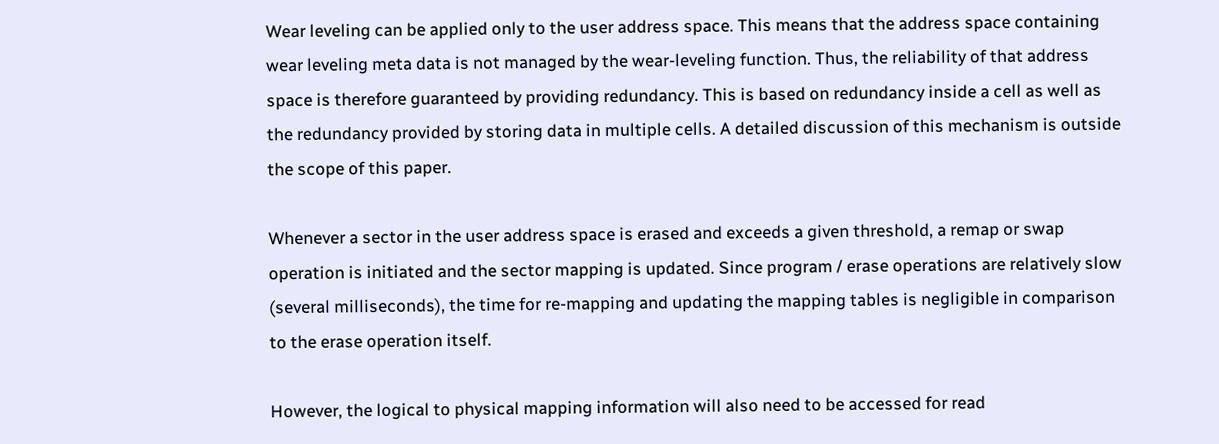Wear leveling can be applied only to the user address space. This means that the address space containing wear leveling meta data is not managed by the wear-leveling function. Thus, the reliability of that address space is therefore guaranteed by providing redundancy. This is based on redundancy inside a cell as well as the redundancy provided by storing data in multiple cells. A detailed discussion of this mechanism is outside the scope of this paper.

Whenever a sector in the user address space is erased and exceeds a given threshold, a remap or swap operation is initiated and the sector mapping is updated. Since program / erase operations are relatively slow (several milliseconds), the time for re-mapping and updating the mapping tables is negligible in comparison to the erase operation itself.

However, the logical to physical mapping information will also need to be accessed for read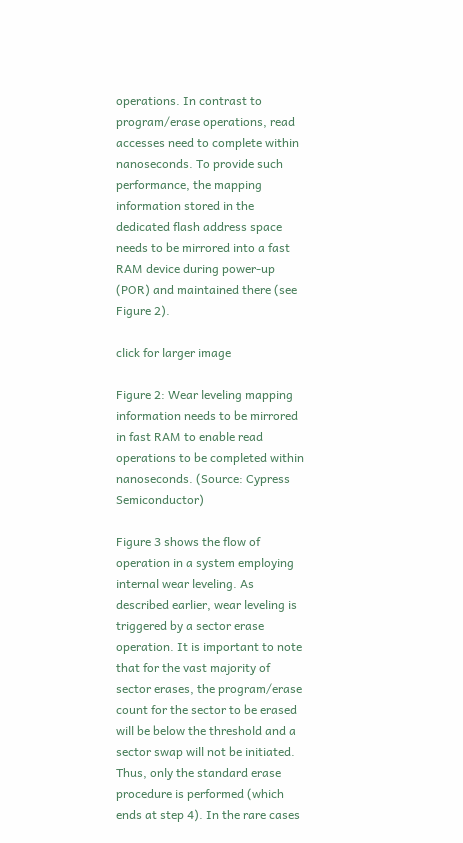operations. In contrast to program/erase operations, read accesses need to complete within nanoseconds. To provide such performance, the mapping information stored in the dedicated flash address space needs to be mirrored into a fast RAM device during power-up (POR) and maintained there (see Figure 2).

click for larger image

Figure 2: Wear leveling mapping information needs to be mirrored in fast RAM to enable read operations to be completed within nanoseconds. (Source: Cypress Semiconductor)

Figure 3 shows the flow of operation in a system employing internal wear leveling. As described earlier, wear leveling is triggered by a sector erase operation. It is important to note that for the vast majority of sector erases, the program/erase count for the sector to be erased will be below the threshold and a sector swap will not be initiated. Thus, only the standard erase procedure is performed (which ends at step 4). In the rare cases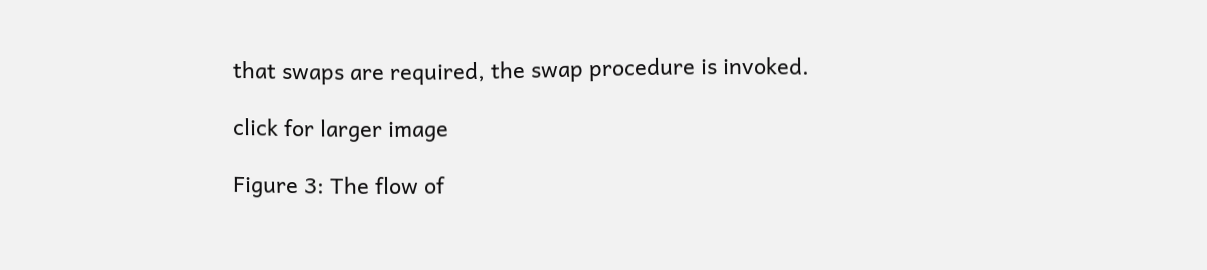that swaps are required, the swap procedure is invoked.

click for larger image

Figure 3: The flow of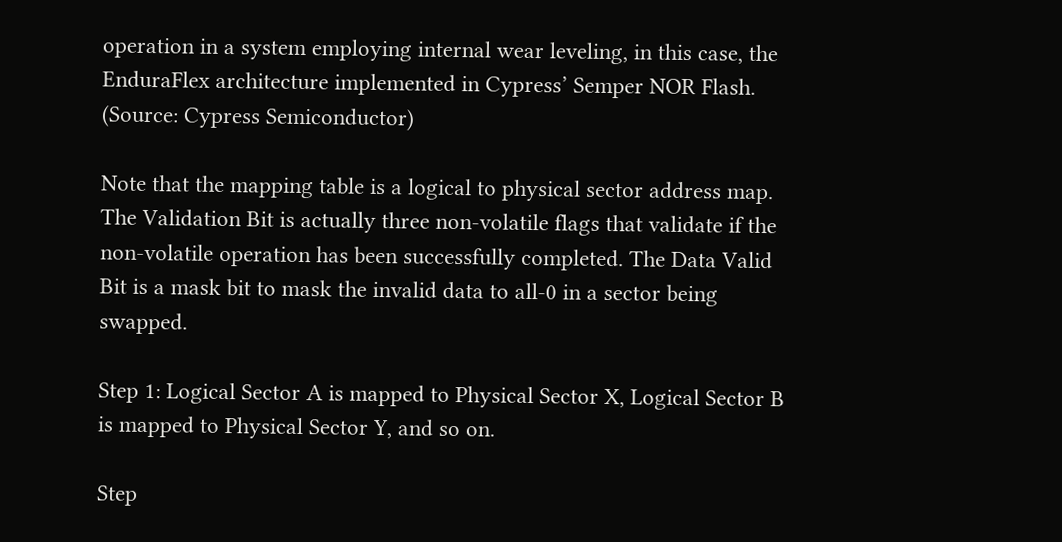operation in a system employing internal wear leveling, in this case, the EnduraFlex architecture implemented in Cypress’ Semper NOR Flash. (Source: Cypress Semiconductor)

Note that the mapping table is a logical to physical sector address map. The Validation Bit is actually three non-volatile flags that validate if the non-volatile operation has been successfully completed. The Data Valid Bit is a mask bit to mask the invalid data to all-0 in a sector being swapped.

Step 1: Logical Sector A is mapped to Physical Sector X, Logical Sector B is mapped to Physical Sector Y, and so on.

Step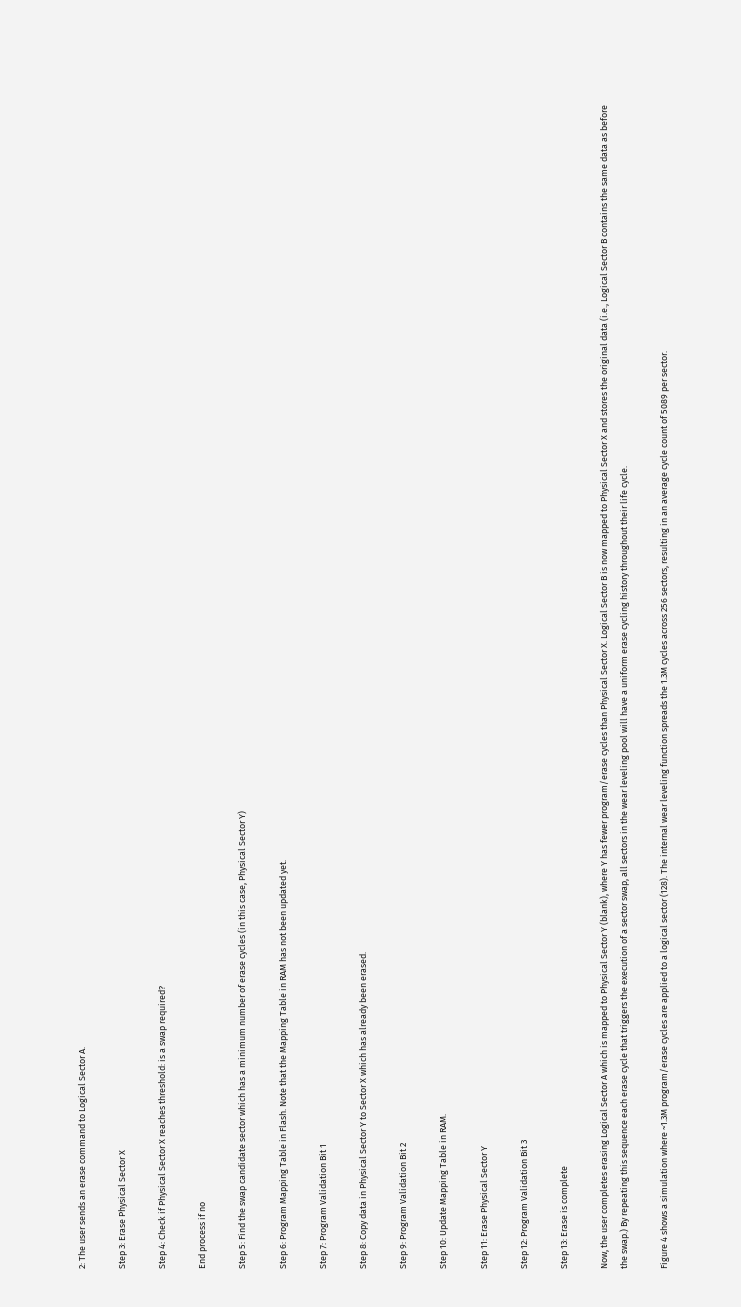2: The user sends an erase command to Logical Sector A.

Step 3: Erase Physical Sector X

Step 4: Check if Physical Sector X reaches threshold: is a swap required?

End process if no

Step 5: Find the swap candidate sector which has a minimum number of erase cycles (in this case, Physical Sector Y)

Step 6: Program Mapping Table in Flash. Note that the Mapping Table in RAM has not been updated yet.

Step 7: Program Validation Bit 1

Step 8: Copy data in Physical Sector Y to Sector X which has already been erased.

Step 9: Program Validation Bit 2

Step 10: Update Mapping Table in RAM.

Step 11: Erase Physical Sector Y

Step 12: Program Validation Bit 3

Step 13: Erase is complete

Now, the user completes erasing Logical Sector A which is mapped to Physical Sector Y (blank), where Y has fewer program/erase cycles than Physical Sector X. Logical Sector B is now mapped to Physical Sector X and stores the original data (i.e., Logical Sector B contains the same data as before the swap.) By repeating this sequence each erase cycle that triggers the execution of a sector swap, all sectors in the wear leveling pool will have a uniform erase cycling history throughout their life cycle.

Figure 4 shows a simulation where ~1.3M program/erase cycles are applied to a logical sector (128). The internal wear leveling function spreads the 1.3M cycles across 256 sectors, resulting in an average cycle count of 5089 per sector.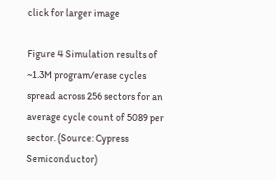click for larger image

Figure 4 Simulation results of ~1.3M program/erase cycles spread across 256 sectors for an average cycle count of 5089 per sector. (Source: Cypress Semiconductor)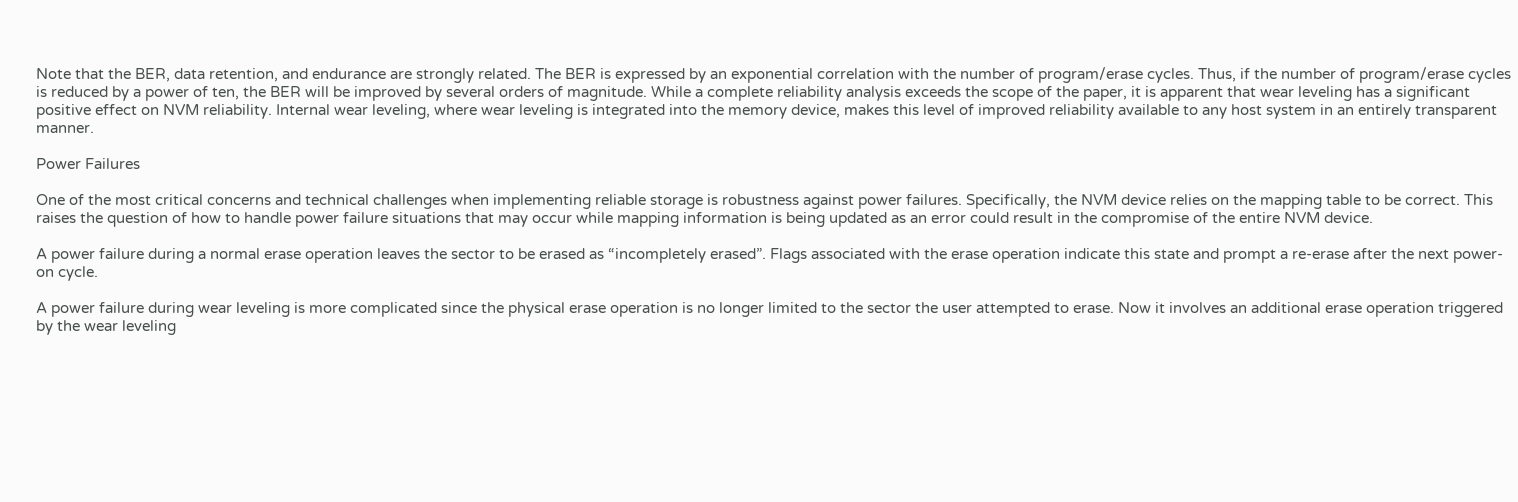Note that the BER, data retention, and endurance are strongly related. The BER is expressed by an exponential correlation with the number of program/erase cycles. Thus, if the number of program/erase cycles is reduced by a power of ten, the BER will be improved by several orders of magnitude. While a complete reliability analysis exceeds the scope of the paper, it is apparent that wear leveling has a significant positive effect on NVM reliability. Internal wear leveling, where wear leveling is integrated into the memory device, makes this level of improved reliability available to any host system in an entirely transparent manner.

Power Failures

One of the most critical concerns and technical challenges when implementing reliable storage is robustness against power failures. Specifically, the NVM device relies on the mapping table to be correct. This raises the question of how to handle power failure situations that may occur while mapping information is being updated as an error could result in the compromise of the entire NVM device.

A power failure during a normal erase operation leaves the sector to be erased as “incompletely erased”. Flags associated with the erase operation indicate this state and prompt a re-erase after the next power-on cycle.

A power failure during wear leveling is more complicated since the physical erase operation is no longer limited to the sector the user attempted to erase. Now it involves an additional erase operation triggered by the wear leveling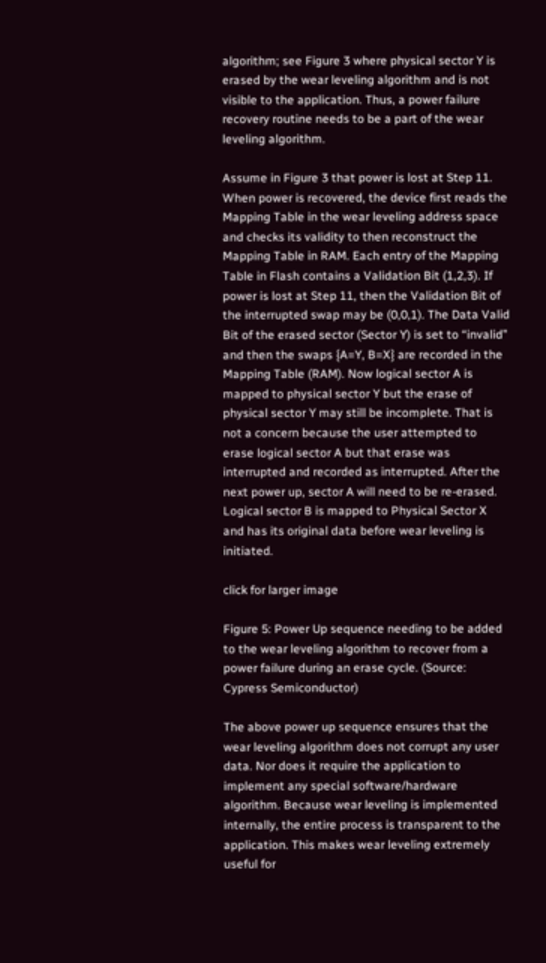algorithm; see Figure 3 where physical sector Y is erased by the wear leveling algorithm and is not visible to the application. Thus, a power failure recovery routine needs to be a part of the wear leveling algorithm.

Assume in Figure 3 that power is lost at Step 11. When power is recovered, the device first reads the Mapping Table in the wear leveling address space and checks its validity to then reconstruct the Mapping Table in RAM. Each entry of the Mapping Table in Flash contains a Validation Bit (1,2,3). If power is lost at Step 11, then the Validation Bit of the interrupted swap may be (0,0,1). The Data Valid Bit of the erased sector (Sector Y) is set to “invalid” and then the swaps {A=Y, B=X} are recorded in the Mapping Table (RAM). Now logical sector A is mapped to physical sector Y but the erase of physical sector Y may still be incomplete. That is not a concern because the user attempted to erase logical sector A but that erase was interrupted and recorded as interrupted. After the next power up, sector A will need to be re-erased. Logical sector B is mapped to Physical Sector X and has its original data before wear leveling is initiated.

click for larger image

Figure 5: Power Up sequence needing to be added to the wear leveling algorithm to recover from a power failure during an erase cycle. (Source: Cypress Semiconductor)

The above power up sequence ensures that the wear leveling algorithm does not corrupt any user data. Nor does it require the application to implement any special software/hardware algorithm. Because wear leveling is implemented internally, the entire process is transparent to the application. This makes wear leveling extremely useful for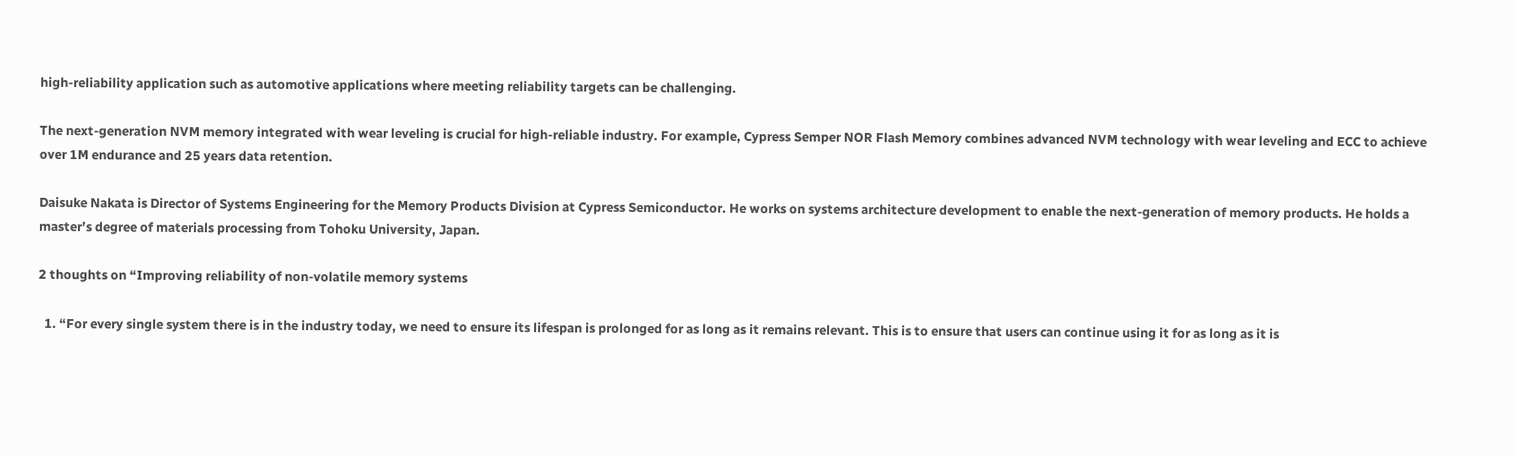high-reliability application such as automotive applications where meeting reliability targets can be challenging.

The next-generation NVM memory integrated with wear leveling is crucial for high-reliable industry. For example, Cypress Semper NOR Flash Memory combines advanced NVM technology with wear leveling and ECC to achieve over 1M endurance and 25 years data retention.

Daisuke Nakata is Director of Systems Engineering for the Memory Products Division at Cypress Semiconductor. He works on systems architecture development to enable the next-generation of memory products. He holds a master’s degree of materials processing from Tohoku University, Japan.

2 thoughts on “Improving reliability of non-volatile memory systems

  1. “For every single system there is in the industry today, we need to ensure its lifespan is prolonged for as long as it remains relevant. This is to ensure that users can continue using it for as long as it is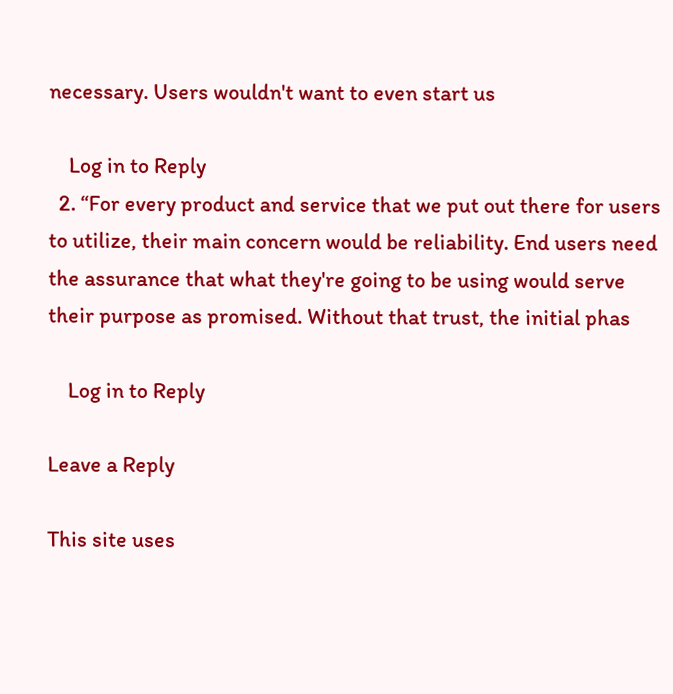necessary. Users wouldn't want to even start us

    Log in to Reply
  2. “For every product and service that we put out there for users to utilize, their main concern would be reliability. End users need the assurance that what they're going to be using would serve their purpose as promised. Without that trust, the initial phas

    Log in to Reply

Leave a Reply

This site uses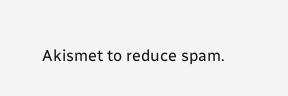Akismet to reduce spam.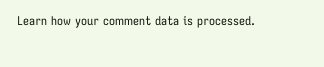Learn how your comment data is processed.